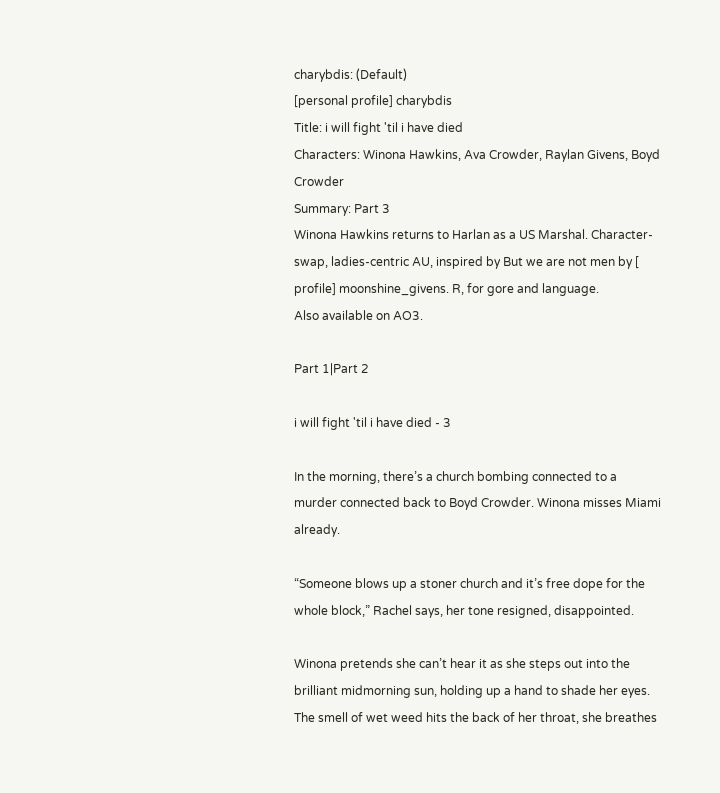charybdis: (Default)
[personal profile] charybdis
Title: i will fight 'til i have died
Characters: Winona Hawkins, Ava Crowder, Raylan Givens, Boyd Crowder
Summary: Part 3
Winona Hawkins returns to Harlan as a US Marshal. Character-swap, ladies-centric AU, inspired by But we are not men by [ profile] moonshine_givens. R, for gore and language.
Also available on AO3.

Part 1|Part 2

i will fight 'til i have died - 3

In the morning, there’s a church bombing connected to a murder connected back to Boyd Crowder. Winona misses Miami already.

“Someone blows up a stoner church and it’s free dope for the whole block,” Rachel says, her tone resigned, disappointed.

Winona pretends she can’t hear it as she steps out into the brilliant midmorning sun, holding up a hand to shade her eyes. The smell of wet weed hits the back of her throat, she breathes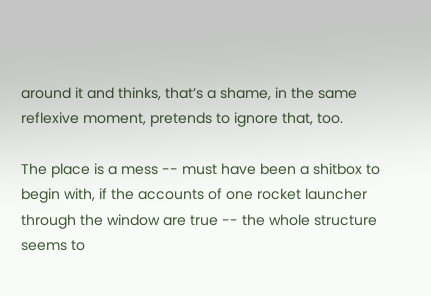around it and thinks, that’s a shame, in the same reflexive moment, pretends to ignore that, too.

The place is a mess -- must have been a shitbox to begin with, if the accounts of one rocket launcher through the window are true -- the whole structure seems to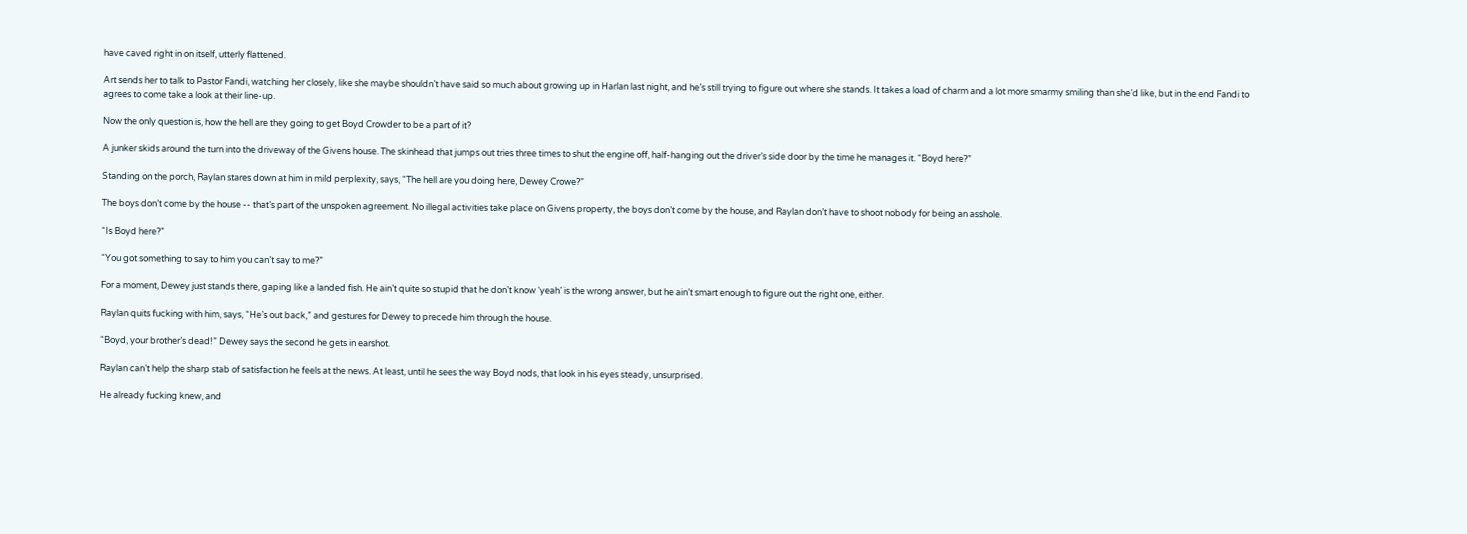have caved right in on itself, utterly flattened.

Art sends her to talk to Pastor Fandi, watching her closely, like she maybe shouldn’t have said so much about growing up in Harlan last night, and he’s still trying to figure out where she stands. It takes a load of charm and a lot more smarmy smiling than she’d like, but in the end Fandi to agrees to come take a look at their line-up.

Now the only question is, how the hell are they going to get Boyd Crowder to be a part of it?

A junker skids around the turn into the driveway of the Givens house. The skinhead that jumps out tries three times to shut the engine off, half-hanging out the driver’s side door by the time he manages it. “Boyd here?”

Standing on the porch, Raylan stares down at him in mild perplexity, says, “The hell are you doing here, Dewey Crowe?”

The boys don’t come by the house -- that’s part of the unspoken agreement. No illegal activities take place on Givens property, the boys don’t come by the house, and Raylan don’t have to shoot nobody for being an asshole.

“Is Boyd here?”

“You got something to say to him you can’t say to me?”

For a moment, Dewey just stands there, gaping like a landed fish. He ain’t quite so stupid that he don’t know ‘yeah’ is the wrong answer, but he ain’t smart enough to figure out the right one, either.

Raylan quits fucking with him, says, “He’s out back,” and gestures for Dewey to precede him through the house.

“Boyd, your brother’s dead!” Dewey says the second he gets in earshot.

Raylan can’t help the sharp stab of satisfaction he feels at the news. At least, until he sees the way Boyd nods, that look in his eyes steady, unsurprised.

He already fucking knew, and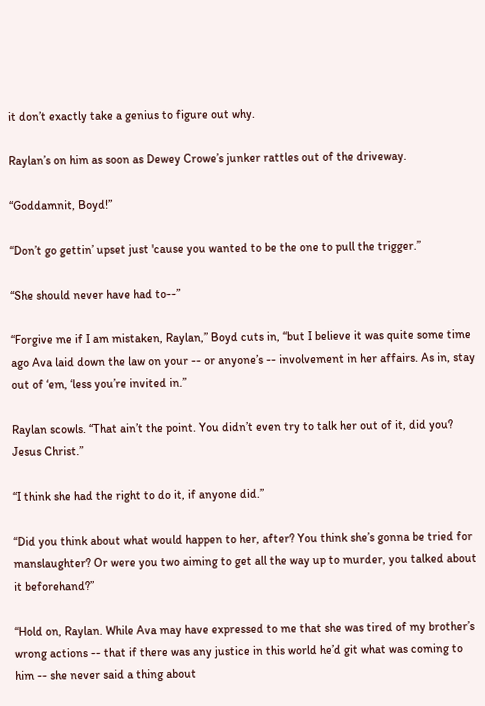it don’t exactly take a genius to figure out why.

Raylan’s on him as soon as Dewey Crowe’s junker rattles out of the driveway.

“Goddamnit, Boyd!”

“Don’t go gettin’ upset just 'cause you wanted to be the one to pull the trigger.”

“She should never have had to--”

“Forgive me if I am mistaken, Raylan,” Boyd cuts in, “but I believe it was quite some time ago Ava laid down the law on your -- or anyone’s -- involvement in her affairs. As in, stay out of ‘em, ‘less you’re invited in.”

Raylan scowls. “That ain’t the point. You didn’t even try to talk her out of it, did you? Jesus Christ.”

“I think she had the right to do it, if anyone did.”

“Did you think about what would happen to her, after? You think she’s gonna be tried for manslaughter? Or were you two aiming to get all the way up to murder, you talked about it beforehand?”

“Hold on, Raylan. While Ava may have expressed to me that she was tired of my brother’s wrong actions -- that if there was any justice in this world he’d git what was coming to him -- she never said a thing about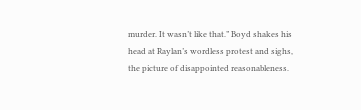murder. It wasn’t like that.” Boyd shakes his head at Raylan’s wordless protest and sighs, the picture of disappointed reasonableness.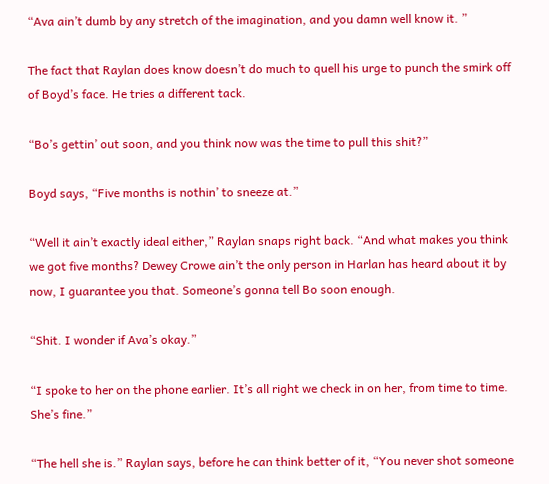“Ava ain’t dumb by any stretch of the imagination, and you damn well know it. ”

The fact that Raylan does know doesn’t do much to quell his urge to punch the smirk off of Boyd’s face. He tries a different tack.

“Bo’s gettin’ out soon, and you think now was the time to pull this shit?”

Boyd says, “Five months is nothin’ to sneeze at.”

“Well it ain’t exactly ideal either,” Raylan snaps right back. “And what makes you think we got five months? Dewey Crowe ain’t the only person in Harlan has heard about it by now, I guarantee you that. Someone’s gonna tell Bo soon enough.

“Shit. I wonder if Ava’s okay.”

“I spoke to her on the phone earlier. It’s all right we check in on her, from time to time. She’s fine.”

“The hell she is.” Raylan says, before he can think better of it, “You never shot someone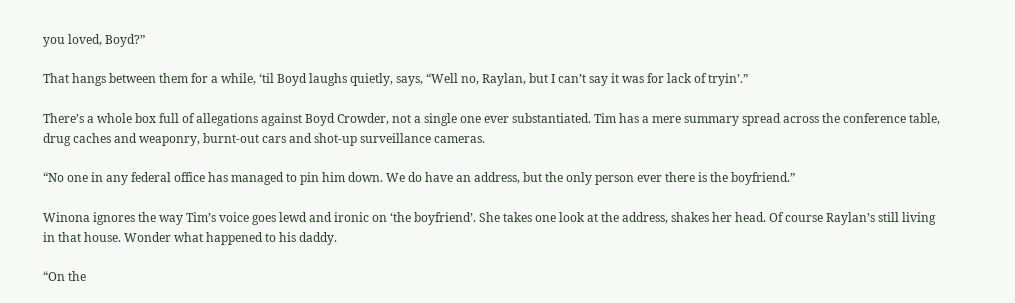you loved, Boyd?”

That hangs between them for a while, ‘til Boyd laughs quietly, says, “Well no, Raylan, but I can’t say it was for lack of tryin’.”

There’s a whole box full of allegations against Boyd Crowder, not a single one ever substantiated. Tim has a mere summary spread across the conference table, drug caches and weaponry, burnt-out cars and shot-up surveillance cameras.

“No one in any federal office has managed to pin him down. We do have an address, but the only person ever there is the boyfriend.”

Winona ignores the way Tim’s voice goes lewd and ironic on ‘the boyfriend’. She takes one look at the address, shakes her head. Of course Raylan’s still living in that house. Wonder what happened to his daddy.

“On the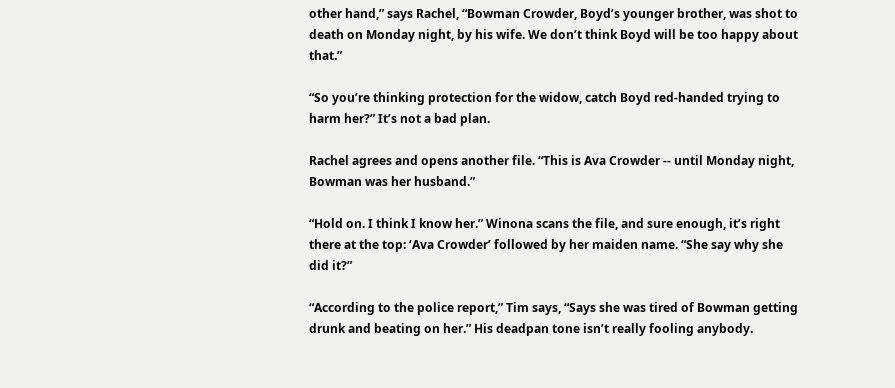other hand,” says Rachel, “Bowman Crowder, Boyd’s younger brother, was shot to death on Monday night, by his wife. We don’t think Boyd will be too happy about that.”

“So you’re thinking protection for the widow, catch Boyd red-handed trying to harm her?” It’s not a bad plan.

Rachel agrees and opens another file. “This is Ava Crowder -- until Monday night, Bowman was her husband.”

“Hold on. I think I know her.” Winona scans the file, and sure enough, it’s right there at the top: ‘Ava Crowder’ followed by her maiden name. “She say why she did it?”

“According to the police report,” Tim says, “Says she was tired of Bowman getting drunk and beating on her.” His deadpan tone isn’t really fooling anybody.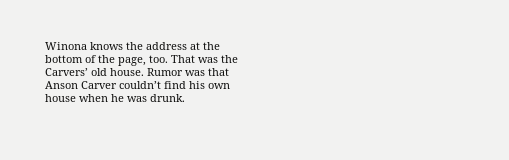Winona knows the address at the bottom of the page, too. That was the Carvers’ old house. Rumor was that Anson Carver couldn’t find his own house when he was drunk.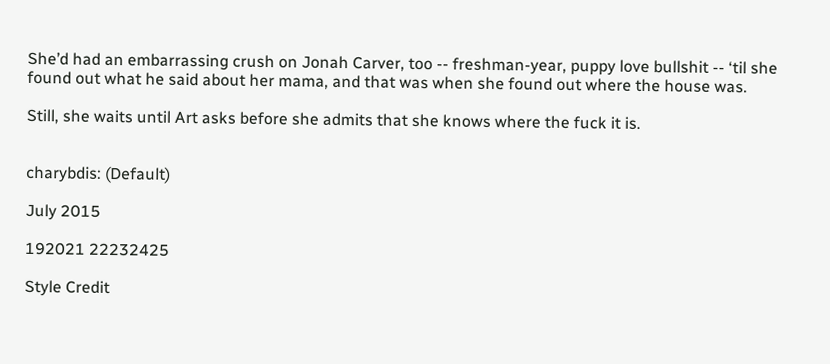She’d had an embarrassing crush on Jonah Carver, too -- freshman-year, puppy love bullshit -- ‘til she found out what he said about her mama, and that was when she found out where the house was.

Still, she waits until Art asks before she admits that she knows where the fuck it is.


charybdis: (Default)

July 2015

192021 22232425

Style Credit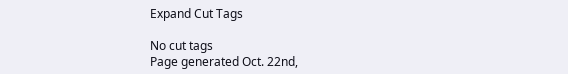Expand Cut Tags

No cut tags
Page generated Oct. 22nd,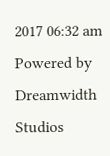2017 06:32 am
Powered by Dreamwidth Studios